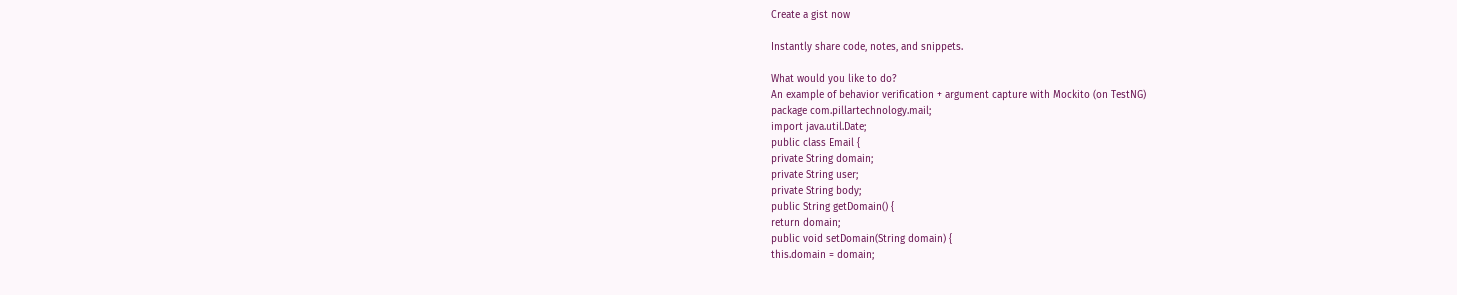Create a gist now

Instantly share code, notes, and snippets.

What would you like to do?
An example of behavior verification + argument capture with Mockito (on TestNG)
package com.pillartechnology.mail;
import java.util.Date;
public class Email {
private String domain;
private String user;
private String body;
public String getDomain() {
return domain;
public void setDomain(String domain) {
this.domain = domain;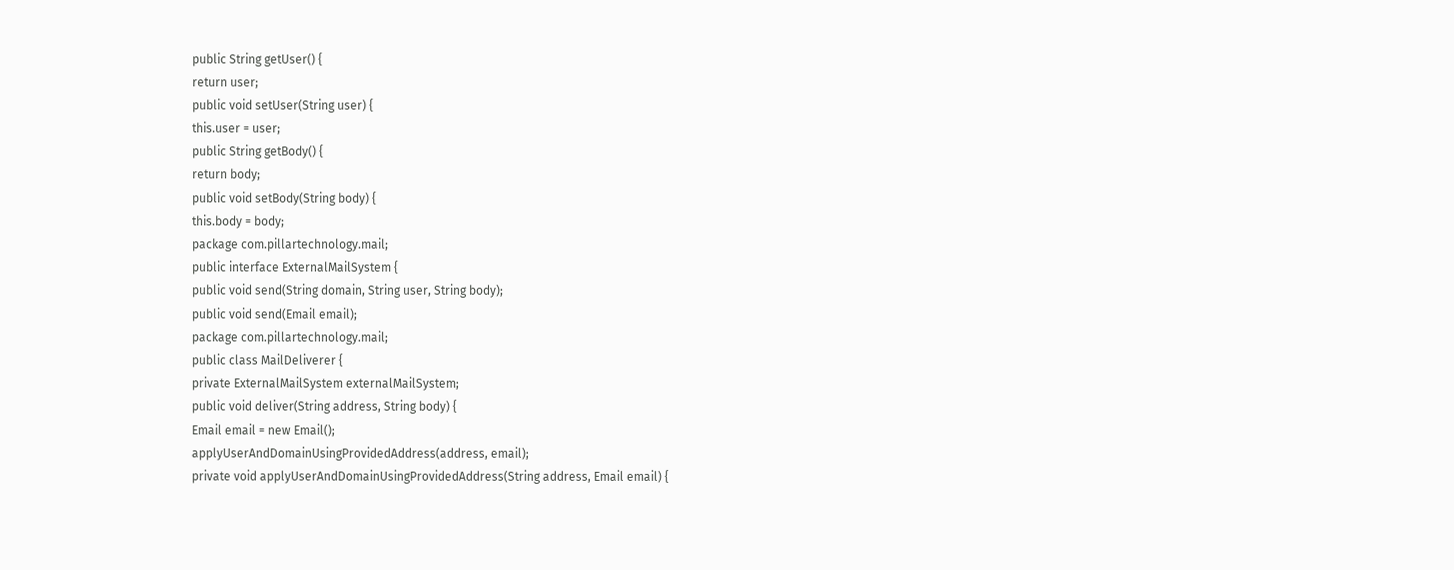public String getUser() {
return user;
public void setUser(String user) {
this.user = user;
public String getBody() {
return body;
public void setBody(String body) {
this.body = body;
package com.pillartechnology.mail;
public interface ExternalMailSystem {
public void send(String domain, String user, String body);
public void send(Email email);
package com.pillartechnology.mail;
public class MailDeliverer {
private ExternalMailSystem externalMailSystem;
public void deliver(String address, String body) {
Email email = new Email();
applyUserAndDomainUsingProvidedAddress(address, email);
private void applyUserAndDomainUsingProvidedAddress(String address, Email email) {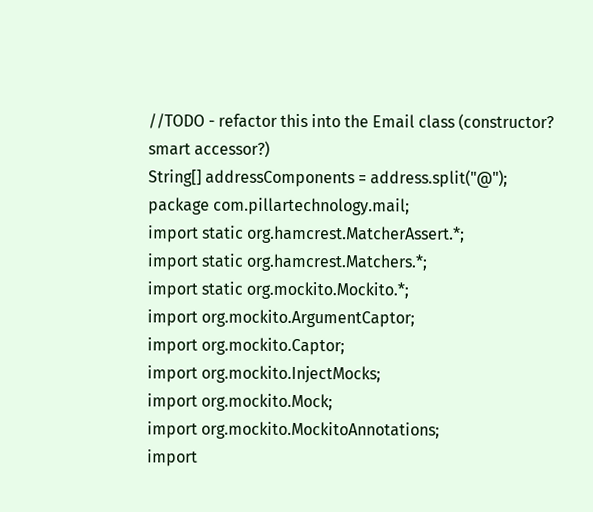//TODO - refactor this into the Email class (constructor? smart accessor?)
String[] addressComponents = address.split("@");
package com.pillartechnology.mail;
import static org.hamcrest.MatcherAssert.*;
import static org.hamcrest.Matchers.*;
import static org.mockito.Mockito.*;
import org.mockito.ArgumentCaptor;
import org.mockito.Captor;
import org.mockito.InjectMocks;
import org.mockito.Mock;
import org.mockito.MockitoAnnotations;
import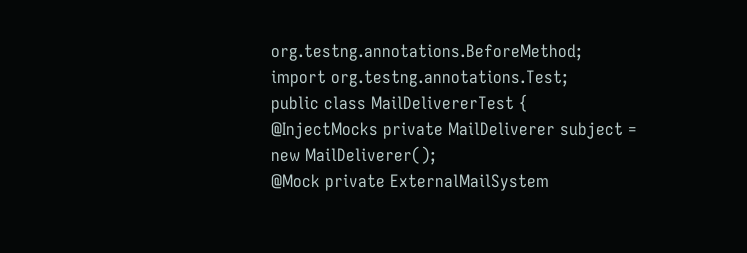org.testng.annotations.BeforeMethod;
import org.testng.annotations.Test;
public class MailDelivererTest {
@InjectMocks private MailDeliverer subject = new MailDeliverer();
@Mock private ExternalMailSystem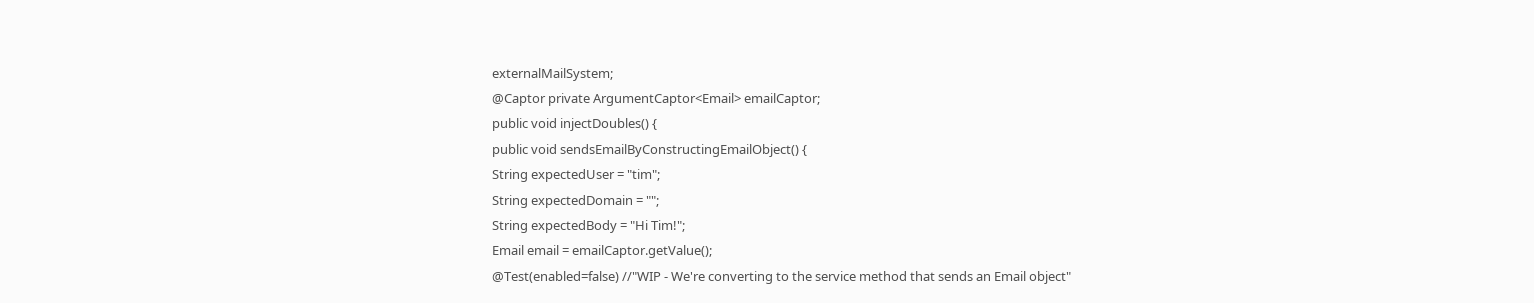externalMailSystem;
@Captor private ArgumentCaptor<Email> emailCaptor;
public void injectDoubles() {
public void sendsEmailByConstructingEmailObject() {
String expectedUser = "tim";
String expectedDomain = "";
String expectedBody = "Hi Tim!";
Email email = emailCaptor.getValue();
@Test(enabled=false) //"WIP - We're converting to the service method that sends an Email object"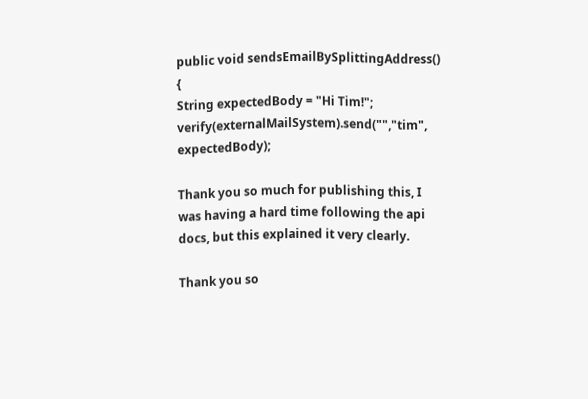public void sendsEmailBySplittingAddress() {
String expectedBody = "Hi Tim!";
verify(externalMailSystem).send("","tim", expectedBody);

Thank you so much for publishing this, I was having a hard time following the api docs, but this explained it very clearly.

Thank you so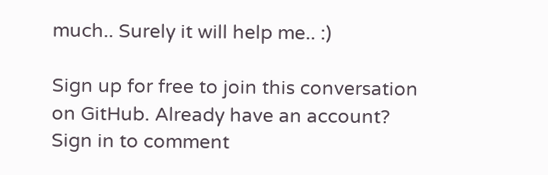much.. Surely it will help me.. :)

Sign up for free to join this conversation on GitHub. Already have an account? Sign in to comment